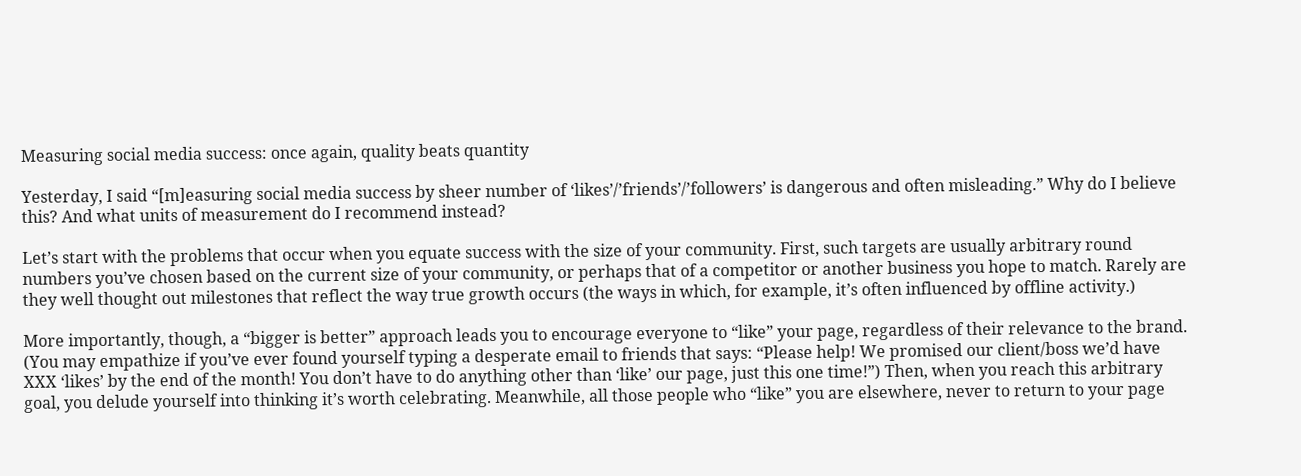Measuring social media success: once again, quality beats quantity

Yesterday, I said “[m]easuring social media success by sheer number of ‘likes’/’friends’/’followers’ is dangerous and often misleading.” Why do I believe this? And what units of measurement do I recommend instead?

Let’s start with the problems that occur when you equate success with the size of your community. First, such targets are usually arbitrary round numbers you’ve chosen based on the current size of your community, or perhaps that of a competitor or another business you hope to match. Rarely are they well thought out milestones that reflect the way true growth occurs (the ways in which, for example, it’s often influenced by offline activity.)

More importantly, though, a “bigger is better” approach leads you to encourage everyone to “like” your page, regardless of their relevance to the brand. (You may empathize if you’ve ever found yourself typing a desperate email to friends that says: “Please help! We promised our client/boss we’d have XXX ‘likes’ by the end of the month! You don’t have to do anything other than ‘like’ our page, just this one time!”) Then, when you reach this arbitrary goal, you delude yourself into thinking it’s worth celebrating. Meanwhile, all those people who “like” you are elsewhere, never to return to your page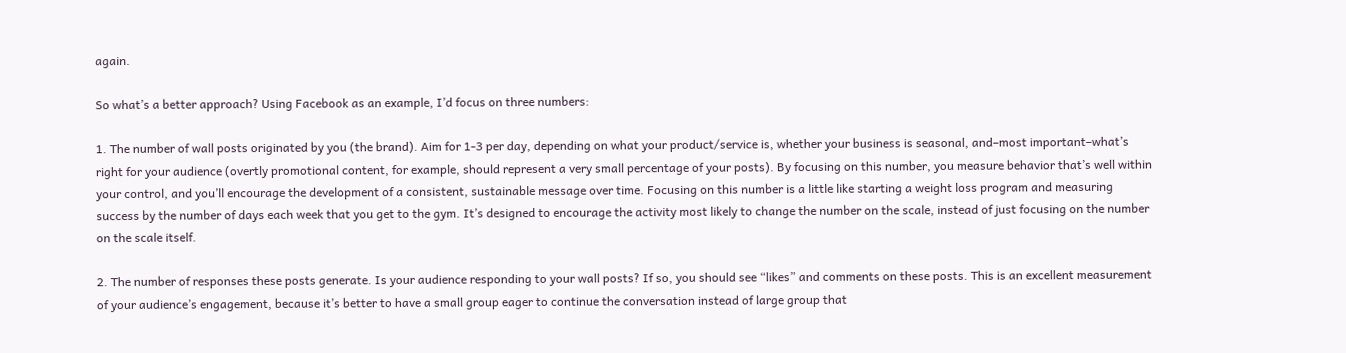again.

So what’s a better approach? Using Facebook as an example, I’d focus on three numbers:

1. The number of wall posts originated by you (the brand). Aim for 1-3 per day, depending on what your product/service is, whether your business is seasonal, and–most important–what’s right for your audience (overtly promotional content, for example, should represent a very small percentage of your posts). By focusing on this number, you measure behavior that’s well within your control, and you’ll encourage the development of a consistent, sustainable message over time. Focusing on this number is a little like starting a weight loss program and measuring success by the number of days each week that you get to the gym. It’s designed to encourage the activity most likely to change the number on the scale, instead of just focusing on the number on the scale itself.

2. The number of responses these posts generate. Is your audience responding to your wall posts? If so, you should see “likes” and comments on these posts. This is an excellent measurement of your audience’s engagement, because it’s better to have a small group eager to continue the conversation instead of large group that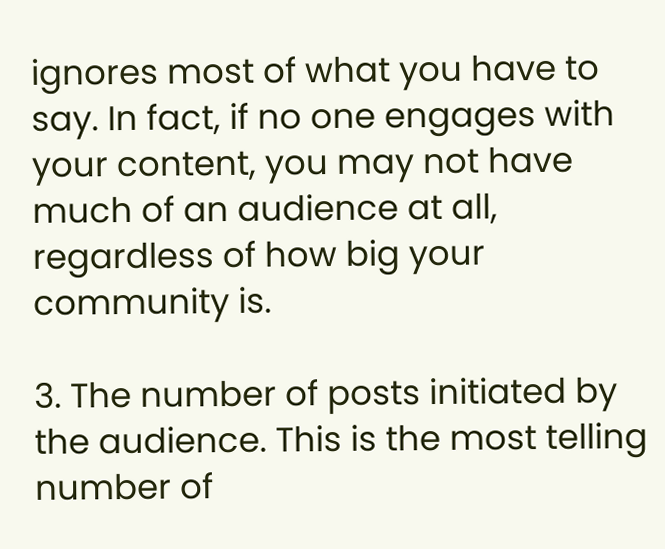ignores most of what you have to say. In fact, if no one engages with your content, you may not have much of an audience at all, regardless of how big your community is.

3. The number of posts initiated by the audience. This is the most telling number of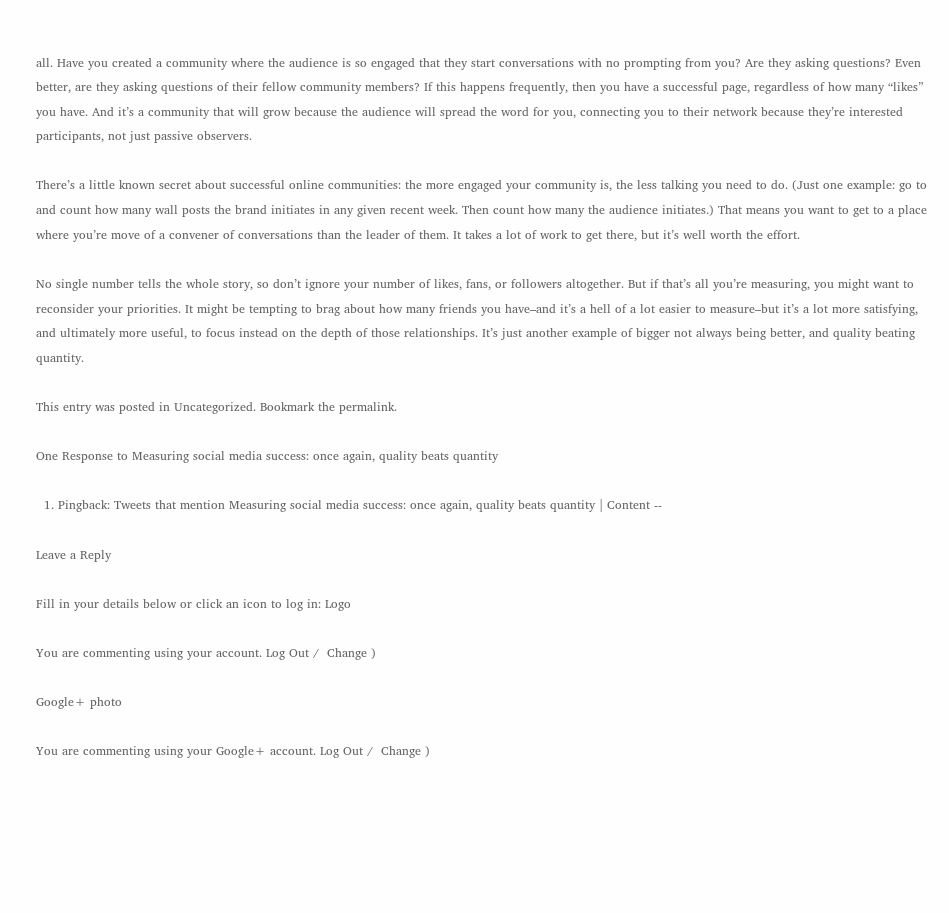all. Have you created a community where the audience is so engaged that they start conversations with no prompting from you? Are they asking questions? Even better, are they asking questions of their fellow community members? If this happens frequently, then you have a successful page, regardless of how many “likes” you have. And it’s a community that will grow because the audience will spread the word for you, connecting you to their network because they’re interested participants, not just passive observers.

There’s a little known secret about successful online communities: the more engaged your community is, the less talking you need to do. (Just one example: go to and count how many wall posts the brand initiates in any given recent week. Then count how many the audience initiates.) That means you want to get to a place where you’re move of a convener of conversations than the leader of them. It takes a lot of work to get there, but it’s well worth the effort.

No single number tells the whole story, so don’t ignore your number of likes, fans, or followers altogether. But if that’s all you’re measuring, you might want to reconsider your priorities. It might be tempting to brag about how many friends you have–and it’s a hell of a lot easier to measure–but it’s a lot more satisfying, and ultimately more useful, to focus instead on the depth of those relationships. It’s just another example of bigger not always being better, and quality beating quantity.

This entry was posted in Uncategorized. Bookmark the permalink.

One Response to Measuring social media success: once again, quality beats quantity

  1. Pingback: Tweets that mention Measuring social media success: once again, quality beats quantity | Content --

Leave a Reply

Fill in your details below or click an icon to log in: Logo

You are commenting using your account. Log Out /  Change )

Google+ photo

You are commenting using your Google+ account. Log Out /  Change )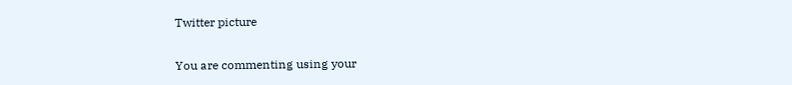Twitter picture

You are commenting using your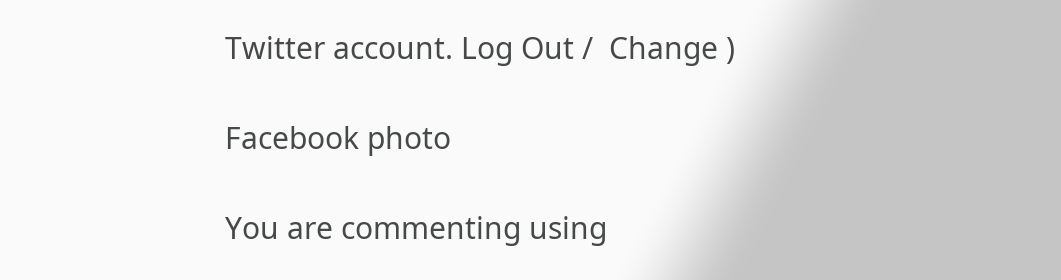Twitter account. Log Out /  Change )

Facebook photo

You are commenting using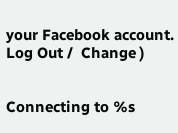your Facebook account. Log Out /  Change )


Connecting to %s